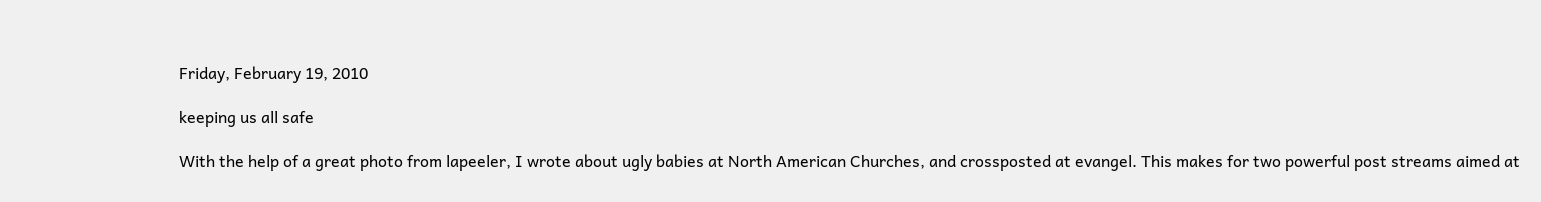Friday, February 19, 2010

keeping us all safe

With the help of a great photo from lapeeler, I wrote about ugly babies at North American Churches, and crossposted at evangel. This makes for two powerful post streams aimed at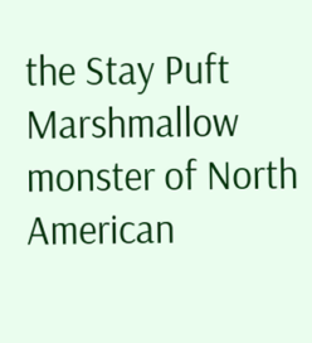the Stay Puft Marshmallow monster of North American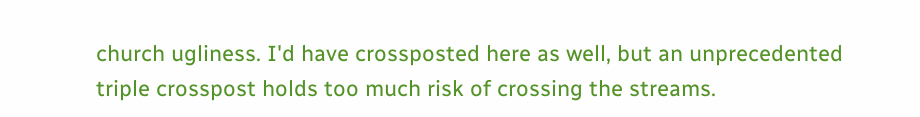church ugliness. I'd have crossposted here as well, but an unprecedented triple crosspost holds too much risk of crossing the streams.